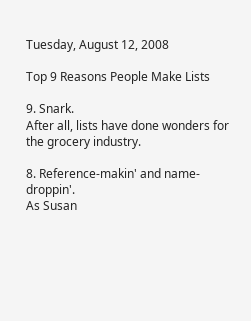Tuesday, August 12, 2008

Top 9 Reasons People Make Lists

9. Snark.
After all, lists have done wonders for the grocery industry.

8. Reference-makin' and name-droppin'.
As Susan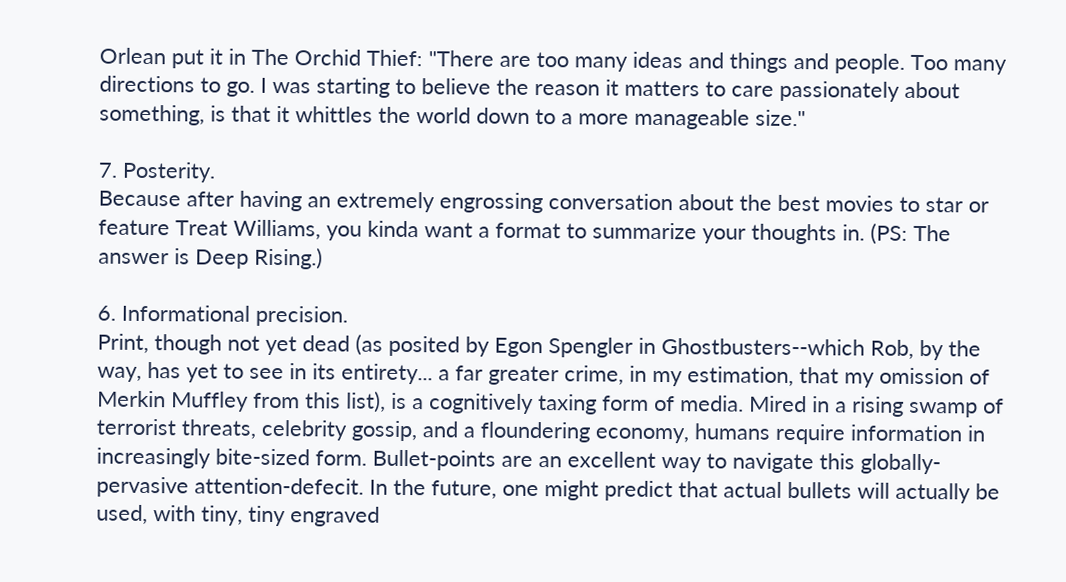Orlean put it in The Orchid Thief: "There are too many ideas and things and people. Too many directions to go. I was starting to believe the reason it matters to care passionately about something, is that it whittles the world down to a more manageable size."

7. Posterity.
Because after having an extremely engrossing conversation about the best movies to star or feature Treat Williams, you kinda want a format to summarize your thoughts in. (PS: The answer is Deep Rising.)

6. Informational precision.
Print, though not yet dead (as posited by Egon Spengler in Ghostbusters--which Rob, by the way, has yet to see in its entirety... a far greater crime, in my estimation, that my omission of Merkin Muffley from this list), is a cognitively taxing form of media. Mired in a rising swamp of terrorist threats, celebrity gossip, and a floundering economy, humans require information in increasingly bite-sized form. Bullet-points are an excellent way to navigate this globally-pervasive attention-defecit. In the future, one might predict that actual bullets will actually be used, with tiny, tiny engraved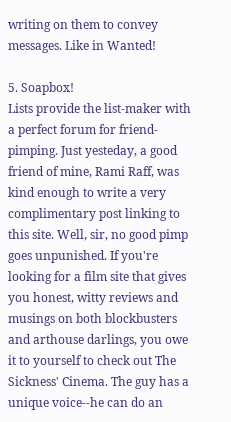writing on them to convey messages. Like in Wanted!

5. Soapbox!
Lists provide the list-maker with a perfect forum for friend-pimping. Just yesteday, a good friend of mine, Rami Raff, was kind enough to write a very complimentary post linking to this site. Well, sir, no good pimp goes unpunished. If you're looking for a film site that gives you honest, witty reviews and musings on both blockbusters and arthouse darlings, you owe it to yourself to check out The Sickness' Cinema. The guy has a unique voice--he can do an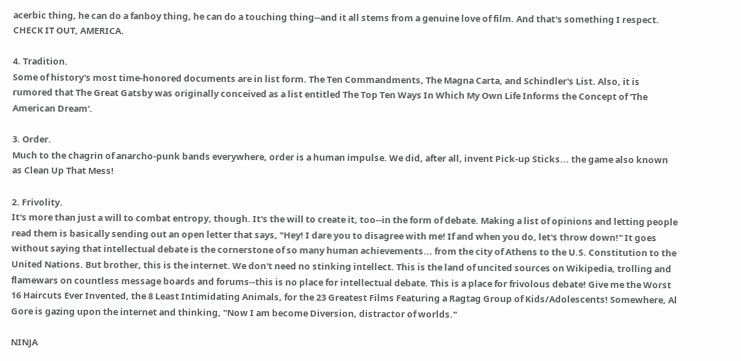acerbic thing, he can do a fanboy thing, he can do a touching thing--and it all stems from a genuine love of film. And that's something I respect. CHECK IT OUT, AMERICA.

4. Tradition.
Some of history's most time-honored documents are in list form. The Ten Commandments, The Magna Carta, and Schindler's List. Also, it is rumored that The Great Gatsby was originally conceived as a list entitled The Top Ten Ways In Which My Own Life Informs the Concept of 'The American Dream'.

3. Order.
Much to the chagrin of anarcho-punk bands everywhere, order is a human impulse. We did, after all, invent Pick-up Sticks... the game also known as Clean Up That Mess!

2. Frivolity.
It's more than just a will to combat entropy, though. It's the will to create it, too--in the form of debate. Making a list of opinions and letting people read them is basically sending out an open letter that says, "Hey! I dare you to disagree with me! If and when you do, let's throw down!" It goes without saying that intellectual debate is the cornerstone of so many human achievements... from the city of Athens to the U.S. Constitution to the United Nations. But brother, this is the internet. We don't need no stinking intellect. This is the land of uncited sources on Wikipedia, trolling and flamewars on countless message boards and forums--this is no place for intellectual debate. This is a place for frivolous debate! Give me the Worst 16 Haircuts Ever Invented, the 8 Least Intimidating Animals, for the 23 Greatest Films Featuring a Ragtag Group of Kids/Adolescents! Somewhere, Al Gore is gazing upon the internet and thinking, "Now I am become Diversion, distractor of worlds."

NINJA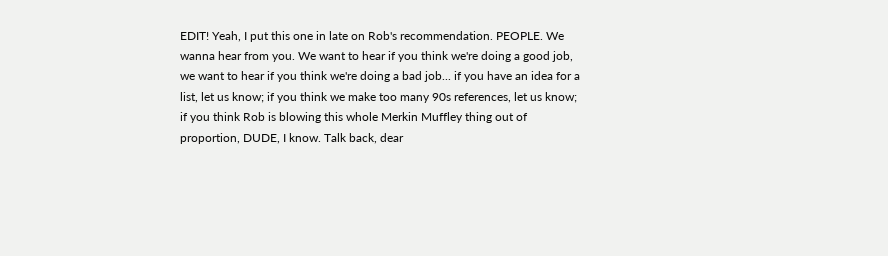EDIT! Yeah, I put this one in late on Rob's recommendation. PEOPLE. We wanna hear from you. We want to hear if you think we're doing a good job, we want to hear if you think we're doing a bad job... if you have an idea for a list, let us know; if you think we make too many 90s references, let us know; if you think Rob is blowing this whole Merkin Muffley thing out of proportion, DUDE, I know. Talk back, dear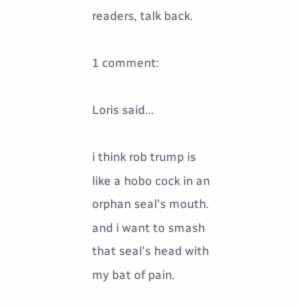readers, talk back.

1 comment:

Loris said...

i think rob trump is like a hobo cock in an orphan seal's mouth. and i want to smash that seal's head with my bat of pain.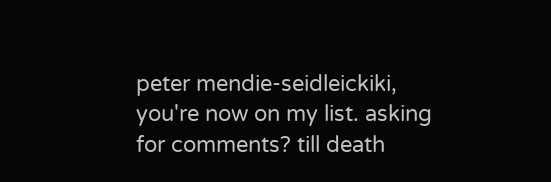peter mendie-seidleickiki, you're now on my list. asking for comments? till death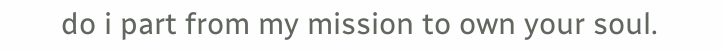do i part from my mission to own your soul.